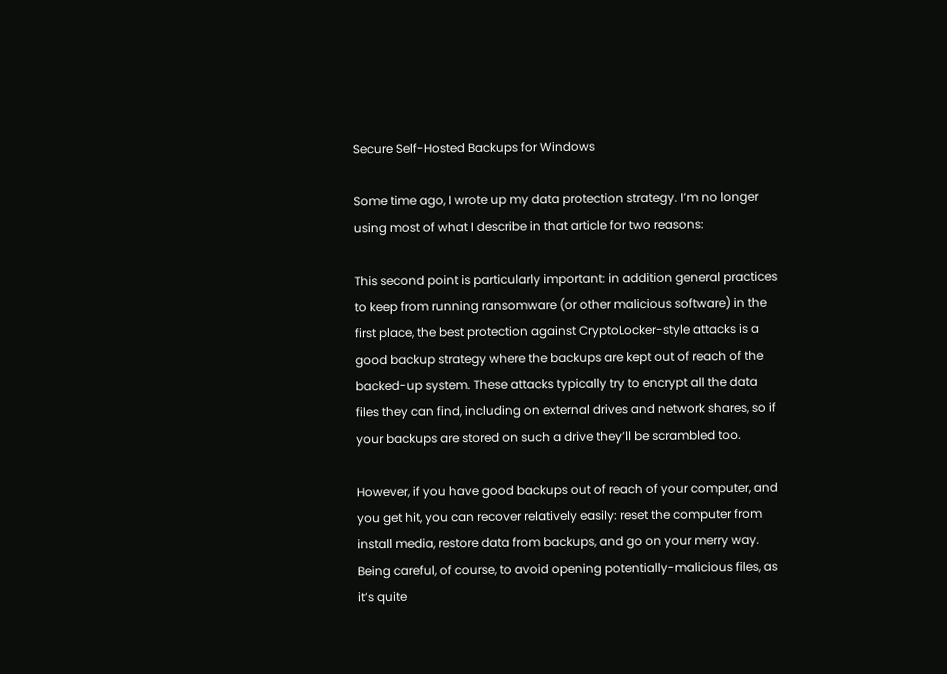Secure Self-Hosted Backups for Windows

Some time ago, I wrote up my data protection strategy. I’m no longer using most of what I describe in that article for two reasons:

This second point is particularly important: in addition general practices to keep from running ransomware (or other malicious software) in the first place, the best protection against CryptoLocker-style attacks is a good backup strategy where the backups are kept out of reach of the backed-up system. These attacks typically try to encrypt all the data files they can find, including on external drives and network shares, so if your backups are stored on such a drive they’ll be scrambled too.

However, if you have good backups out of reach of your computer, and you get hit, you can recover relatively easily: reset the computer from install media, restore data from backups, and go on your merry way. Being careful, of course, to avoid opening potentially-malicious files, as it’s quite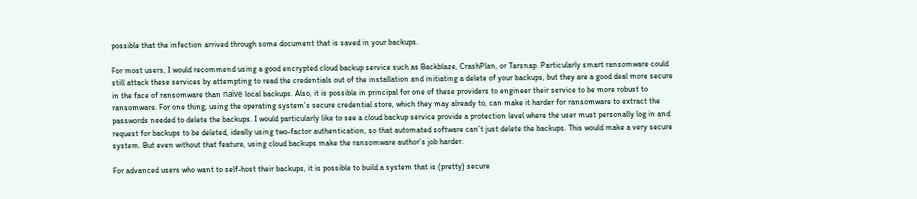possible that the infection arrived through some document that is saved in your backups.

For most users, I would recommend using a good encrypted cloud backup service such as Backblaze, CrashPlan, or Tarsnap. Particularly smart ransomware could still attack these services by attempting to read the credentials out of the installation and initiating a delete of your backups, but they are a good deal more secure in the face of ransomware than naïve local backups. Also, it is possible in principal for one of these providers to engineer their service to be more robust to ransomware. For one thing, using the operating system’s secure credential store, which they may already to, can make it harder for ransomware to extract the passwords needed to delete the backups. I would particularly like to see a cloud backup service provide a protection level where the user must personally log in and request for backups to be deleted, ideally using two-factor authentication, so that automated software can’t just delete the backups. This would make a very secure system. But even without that feature, using cloud backups make the ransomware author’s job harder.

For advanced users who want to self-host their backups, it is possible to build a system that is (pretty) secure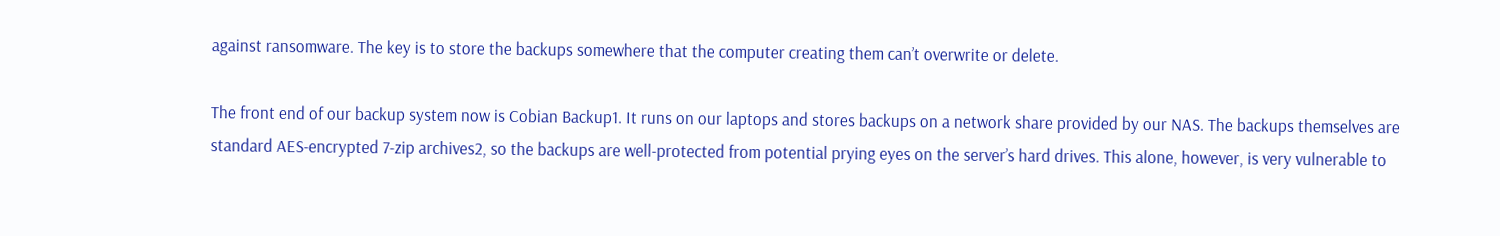against ransomware. The key is to store the backups somewhere that the computer creating them can’t overwrite or delete.

The front end of our backup system now is Cobian Backup1. It runs on our laptops and stores backups on a network share provided by our NAS. The backups themselves are standard AES-encrypted 7-zip archives2, so the backups are well-protected from potential prying eyes on the server’s hard drives. This alone, however, is very vulnerable to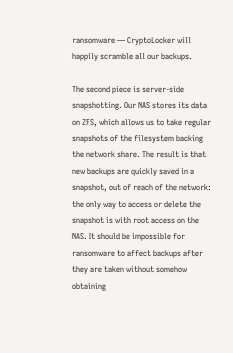ransomware — CryptoLocker will happily scramble all our backups.

The second piece is server-side snapshotting. Our NAS stores its data on ZFS, which allows us to take regular snapshots of the filesystem backing the network share. The result is that new backups are quickly saved in a snapshot, out of reach of the network: the only way to access or delete the snapshot is with root access on the NAS. It should be impossible for ransomware to affect backups after they are taken without somehow obtaining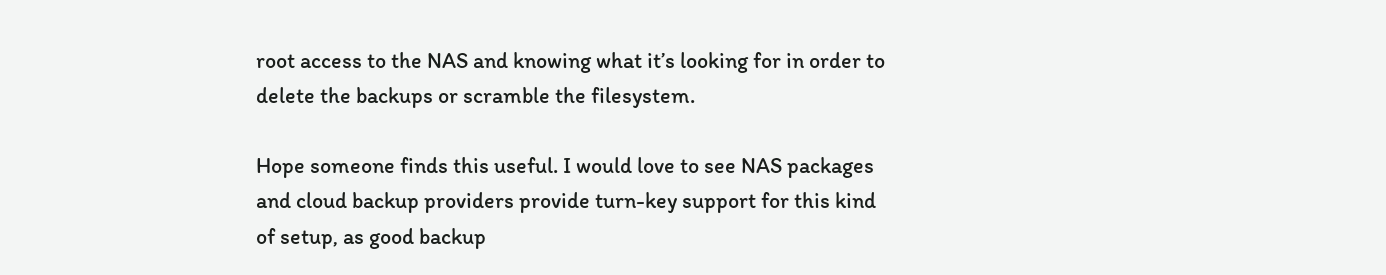root access to the NAS and knowing what it’s looking for in order to delete the backups or scramble the filesystem.

Hope someone finds this useful. I would love to see NAS packages and cloud backup providers provide turn-key support for this kind of setup, as good backup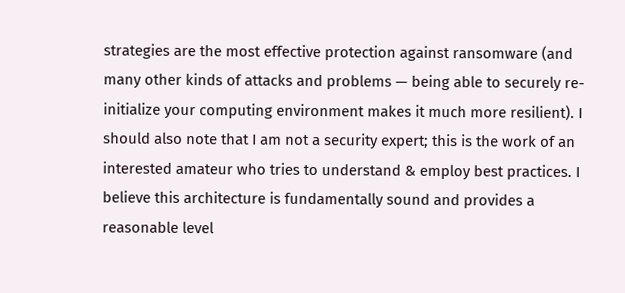strategies are the most effective protection against ransomware (and many other kinds of attacks and problems — being able to securely re-initialize your computing environment makes it much more resilient). I should also note that I am not a security expert; this is the work of an interested amateur who tries to understand & employ best practices. I believe this architecture is fundamentally sound and provides a reasonable level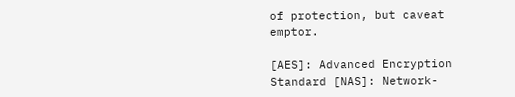of protection, but caveat emptor.

[AES]: Advanced Encryption Standard [NAS]: Network-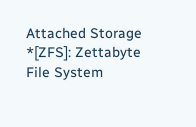Attached Storage *[ZFS]: Zettabyte File System